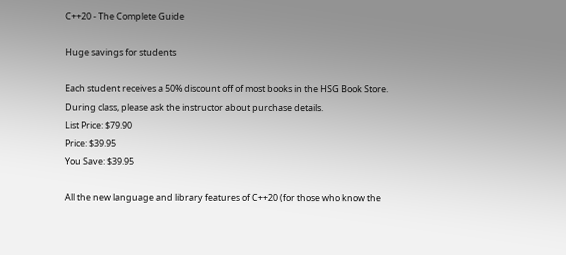C++20 - The Complete Guide

Huge savings for students

Each student receives a 50% discount off of most books in the HSG Book Store. During class, please ask the instructor about purchase details.
List Price: $79.90
Price: $39.95
You Save: $39.95

All the new language and library features of C++20 (for those who know the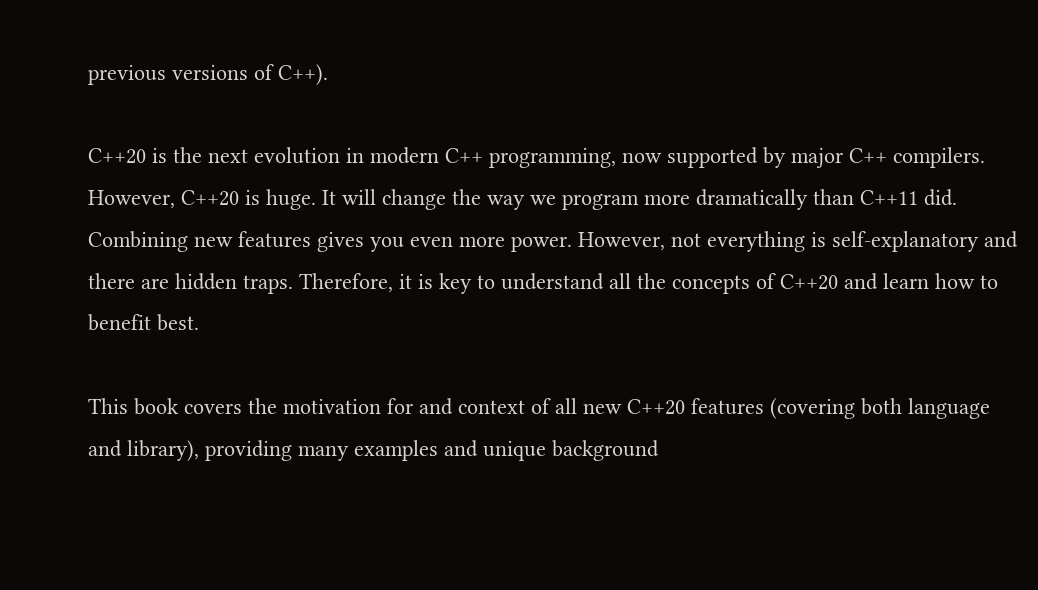previous versions of C++).

C++20 is the next evolution in modern C++ programming, now supported by major C++ compilers. However, C++20 is huge. It will change the way we program more dramatically than C++11 did. Combining new features gives you even more power. However, not everything is self-explanatory and there are hidden traps. Therefore, it is key to understand all the concepts of C++20 and learn how to benefit best.

This book covers the motivation for and context of all new C++20 features (covering both language and library), providing many examples and unique background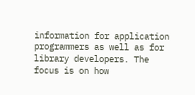information for application programmers as well as for library developers. The focus is on how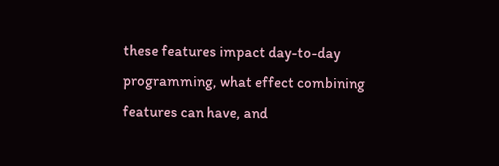these features impact day-to-day programming, what effect combining features can have, and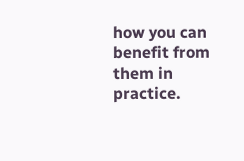how you can benefit from them in practice.